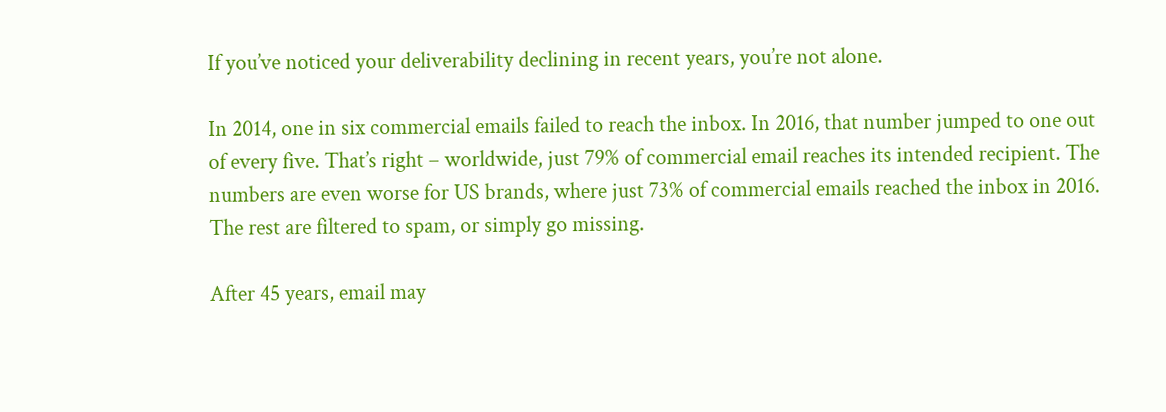If you’ve noticed your deliverability declining in recent years, you’re not alone.

In 2014, one in six commercial emails failed to reach the inbox. In 2016, that number jumped to one out of every five. That’s right – worldwide, just 79% of commercial email reaches its intended recipient. The numbers are even worse for US brands, where just 73% of commercial emails reached the inbox in 2016. The rest are filtered to spam, or simply go missing.

After 45 years, email may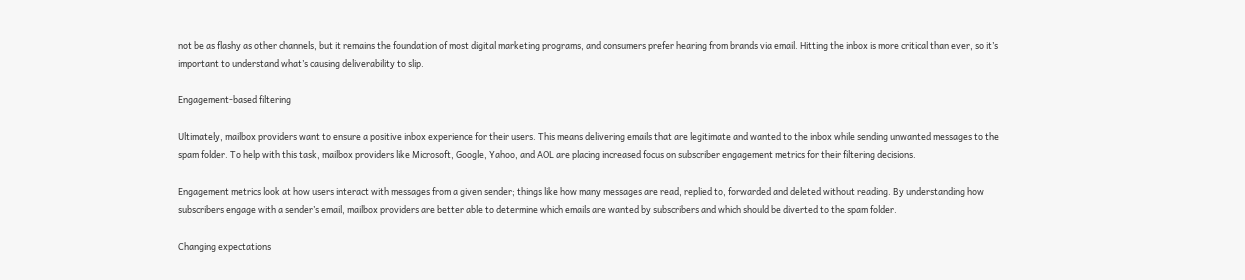not be as flashy as other channels, but it remains the foundation of most digital marketing programs, and consumers prefer hearing from brands via email. Hitting the inbox is more critical than ever, so it’s important to understand what’s causing deliverability to slip.

Engagement-based filtering

Ultimately, mailbox providers want to ensure a positive inbox experience for their users. This means delivering emails that are legitimate and wanted to the inbox while sending unwanted messages to the spam folder. To help with this task, mailbox providers like Microsoft, Google, Yahoo, and AOL are placing increased focus on subscriber engagement metrics for their filtering decisions.

Engagement metrics look at how users interact with messages from a given sender; things like how many messages are read, replied to, forwarded and deleted without reading. By understanding how subscribers engage with a sender’s email, mailbox providers are better able to determine which emails are wanted by subscribers and which should be diverted to the spam folder.

Changing expectations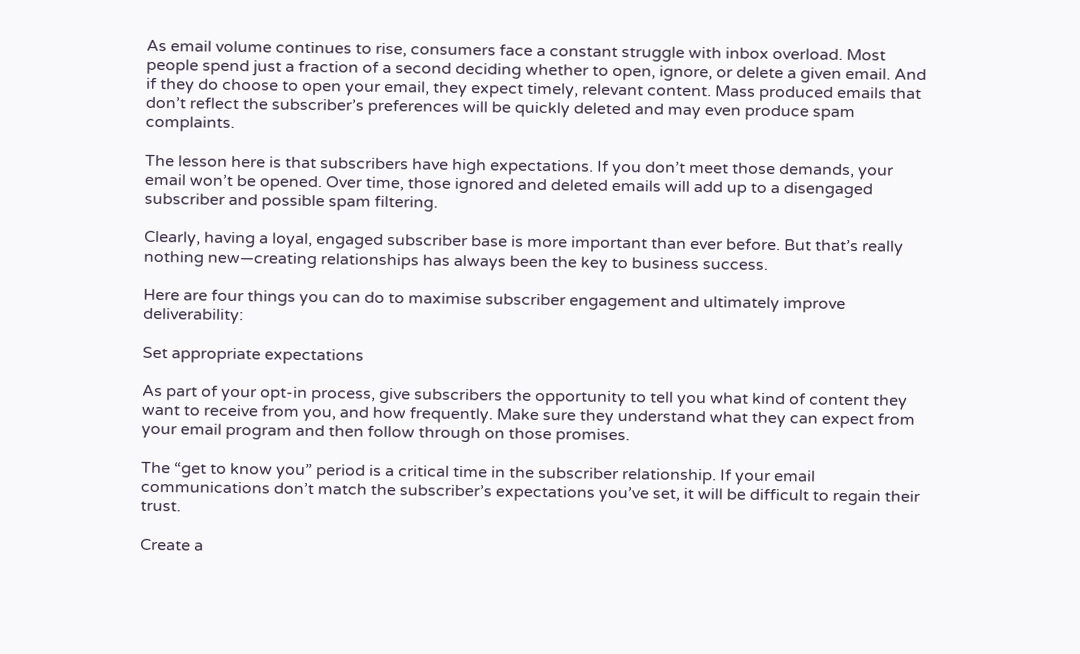As email volume continues to rise, consumers face a constant struggle with inbox overload. Most people spend just a fraction of a second deciding whether to open, ignore, or delete a given email. And if they do choose to open your email, they expect timely, relevant content. Mass produced emails that don’t reflect the subscriber’s preferences will be quickly deleted and may even produce spam complaints.

The lesson here is that subscribers have high expectations. If you don’t meet those demands, your email won’t be opened. Over time, those ignored and deleted emails will add up to a disengaged subscriber and possible spam filtering.

Clearly, having a loyal, engaged subscriber base is more important than ever before. But that’s really nothing new—creating relationships has always been the key to business success.

Here are four things you can do to maximise subscriber engagement and ultimately improve deliverability:

Set appropriate expectations

As part of your opt-in process, give subscribers the opportunity to tell you what kind of content they want to receive from you, and how frequently. Make sure they understand what they can expect from your email program and then follow through on those promises.

The “get to know you” period is a critical time in the subscriber relationship. If your email communications don’t match the subscriber’s expectations you’ve set, it will be difficult to regain their trust.

Create a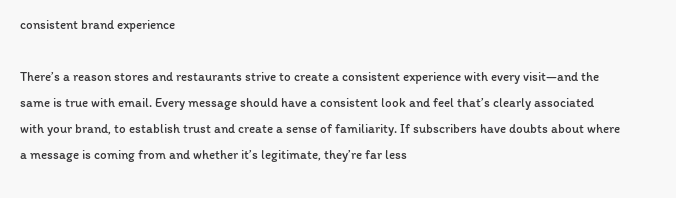consistent brand experience

There’s a reason stores and restaurants strive to create a consistent experience with every visit—and the same is true with email. Every message should have a consistent look and feel that’s clearly associated with your brand, to establish trust and create a sense of familiarity. If subscribers have doubts about where a message is coming from and whether it’s legitimate, they’re far less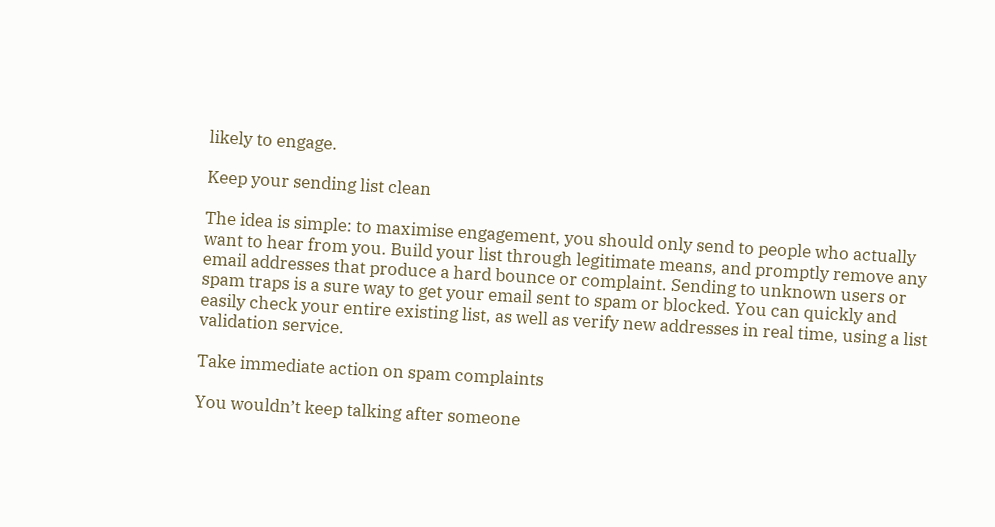likely to engage.

Keep your sending list clean

The idea is simple: to maximise engagement, you should only send to people who actually want to hear from you. Build your list through legitimate means, and promptly remove any email addresses that produce a hard bounce or complaint. Sending to unknown users or spam traps is a sure way to get your email sent to spam or blocked. You can quickly and easily check your entire existing list, as well as verify new addresses in real time, using a list validation service.

Take immediate action on spam complaints

You wouldn’t keep talking after someone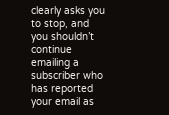clearly asks you to stop, and you shouldn’t continue emailing a subscriber who has reported your email as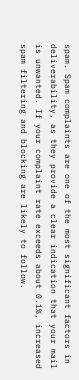spam. Spam complaints are one of the most significant factors in deliverability, as they provide a clear indication that your mail is unwanted. If your complaint rate exceeds about 0.1%, increased spam filtering and blocking are likely to follow.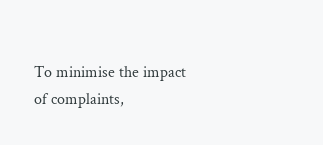To minimise the impact of complaints,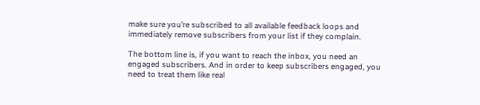make sure you’re subscribed to all available feedback loops and immediately remove subscribers from your list if they complain.

The bottom line is, if you want to reach the inbox, you need an engaged subscribers. And in order to keep subscribers engaged, you need to treat them like real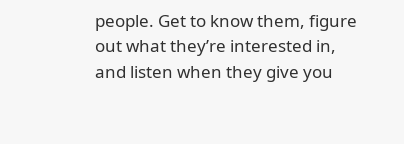people. Get to know them, figure out what they’re interested in, and listen when they give you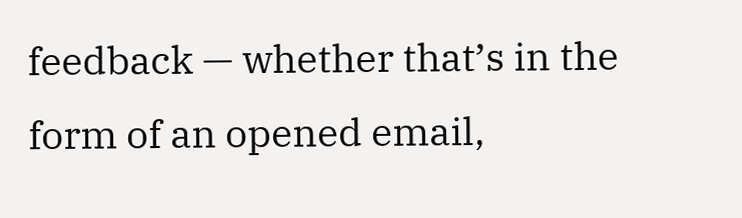feedback — whether that’s in the form of an opened email,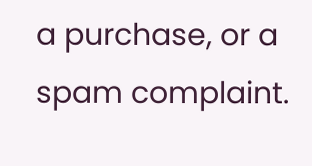a purchase, or a spam complaint.